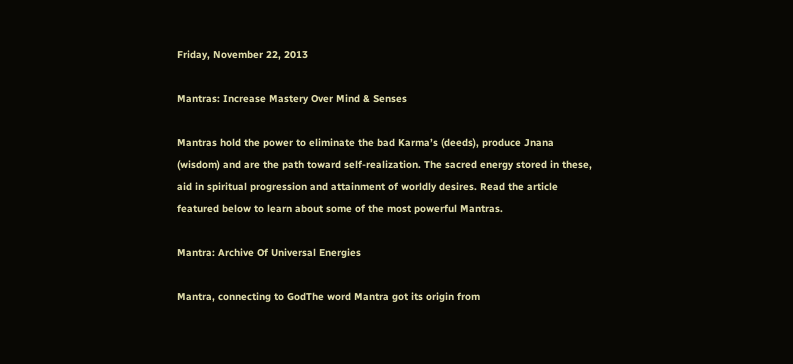Friday, November 22, 2013

Mantras: Increase Mastery Over Mind & Senses

Mantras hold the power to eliminate the bad Karma’s (deeds), produce Jnana (wisdom) and are the path toward self-realization. The sacred energy stored in these, aid in spiritual progression and attainment of worldly desires. Read the article featured below to learn about some of the most powerful Mantras.

Mantra: Archive Of Universal Energies

Mantra, connecting to GodThe word Mantra got its origin from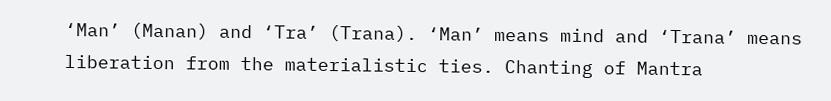‘Man’ (Manan) and ‘Tra’ (Trana). ‘Man’ means mind and ‘Trana’ means liberation from the materialistic ties. Chanting of Mantra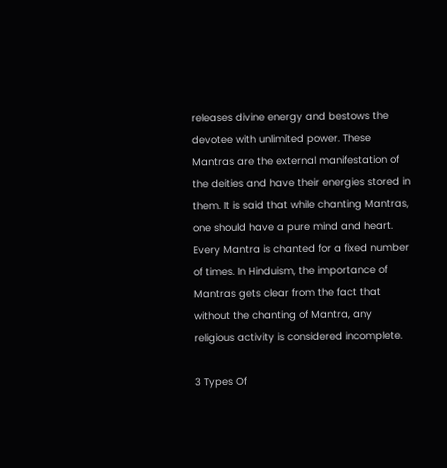releases divine energy and bestows the devotee with unlimited power. These Mantras are the external manifestation of the deities and have their energies stored in them. It is said that while chanting Mantras, one should have a pure mind and heart. Every Mantra is chanted for a fixed number of times. In Hinduism, the importance of Mantras gets clear from the fact that without the chanting of Mantra, any religious activity is considered incomplete.

3 Types Of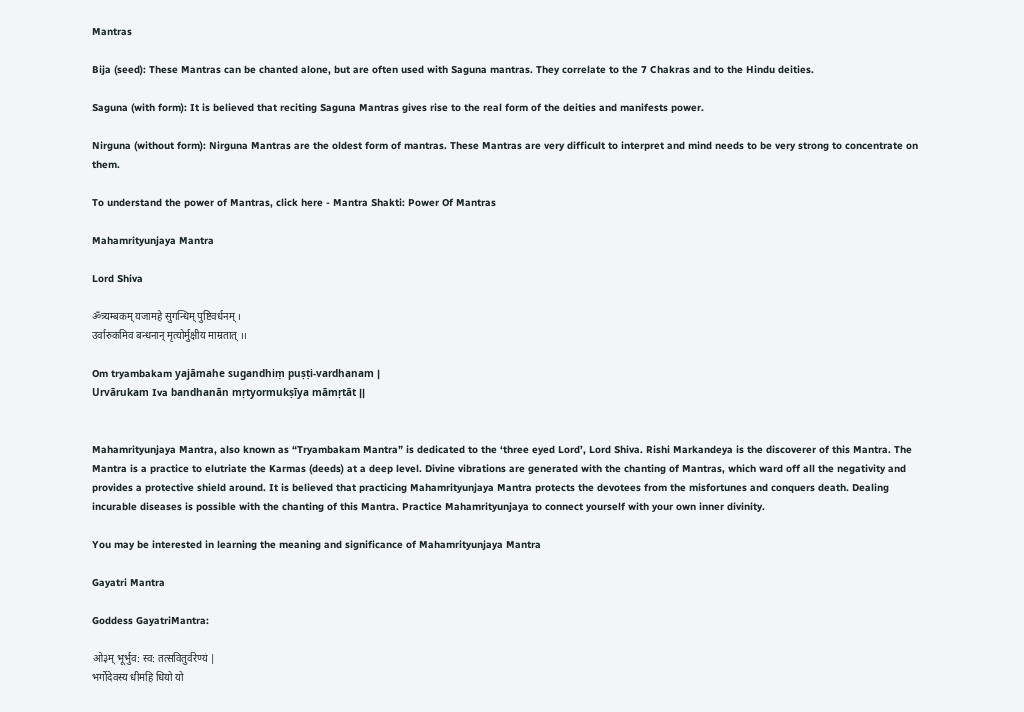Mantras

Bija (seed): These Mantras can be chanted alone, but are often used with Saguna mantras. They correlate to the 7 Chakras and to the Hindu deities.

Saguna (with form): It is believed that reciting Saguna Mantras gives rise to the real form of the deities and manifests power.

Nirguna (without form): Nirguna Mantras are the oldest form of mantras. These Mantras are very difficult to interpret and mind needs to be very strong to concentrate on them.

To understand the power of Mantras, click here - Mantra Shakti: Power Of Mantras

Mahamrityunjaya Mantra

Lord Shiva

ॐत्र्यम्बकम् यजामहे सुगन्धिम् पुष्टिवर्धनम् ।
उर्वारुकमिव बन्धनान् मृत्योर्मुक्षीय माम्रतात् ।।

Om tryambakam yajāmahe sugandhiṃ puṣṭi-vardhanam |
Urvārukam Iva bandhanān mṛtyormukṣīya māmṛtāt ||


Mahamrityunjaya Mantra, also known as “Tryambakam Mantra” is dedicated to the ‘three eyed Lord’, Lord Shiva. Rishi Markandeya is the discoverer of this Mantra. The Mantra is a practice to elutriate the Karmas (deeds) at a deep level. Divine vibrations are generated with the chanting of Mantras, which ward off all the negativity and provides a protective shield around. It is believed that practicing Mahamrityunjaya Mantra protects the devotees from the misfortunes and conquers death. Dealing incurable diseases is possible with the chanting of this Mantra. Practice Mahamrityunjaya to connect yourself with your own inner divinity.

You may be interested in learning the meaning and significance of Mahamrityunjaya Mantra

Gayatri Mantra

Goddess GayatriMantra:

ओ३म् भूर्भुव: स्व: तत्सवितुर्वरेण्यं |
भर्गोदेवस्य धीमहि धियो यो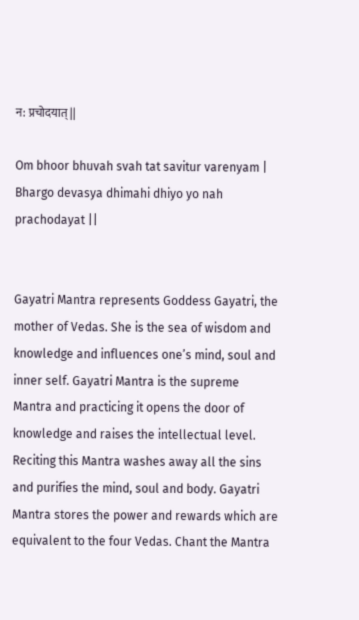न: प्रचोदयात् ||

Om bhoor bhuvah svah tat savitur varenyam |
Bhargo devasya dhimahi dhiyo yo nah prachodayat ||


Gayatri Mantra represents Goddess Gayatri, the mother of Vedas. She is the sea of wisdom and knowledge and influences one’s mind, soul and inner self. Gayatri Mantra is the supreme Mantra and practicing it opens the door of knowledge and raises the intellectual level. Reciting this Mantra washes away all the sins and purifies the mind, soul and body. Gayatri Mantra stores the power and rewards which are equivalent to the four Vedas. Chant the Mantra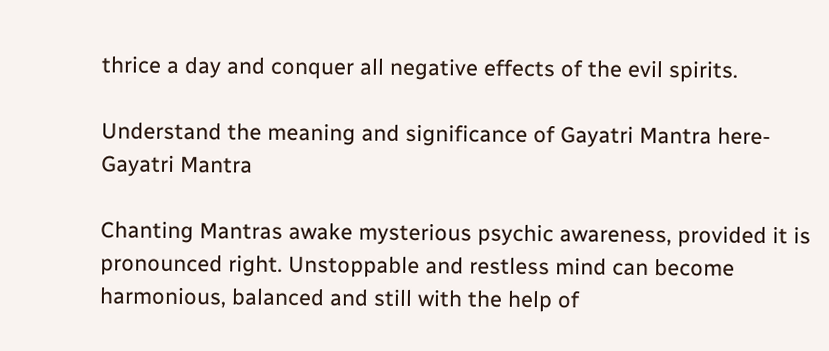thrice a day and conquer all negative effects of the evil spirits.

Understand the meaning and significance of Gayatri Mantra here-Gayatri Mantra

Chanting Mantras awake mysterious psychic awareness, provided it is pronounced right. Unstoppable and restless mind can become harmonious, balanced and still with the help of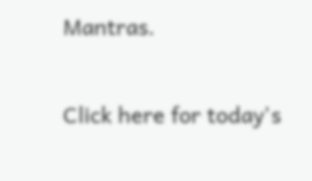Mantras.

Click here for today's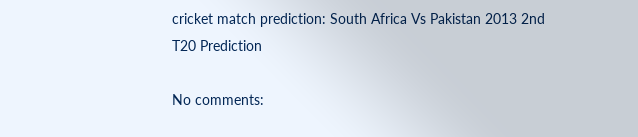cricket match prediction: South Africa Vs Pakistan 2013 2nd T20 Prediction

No comments: